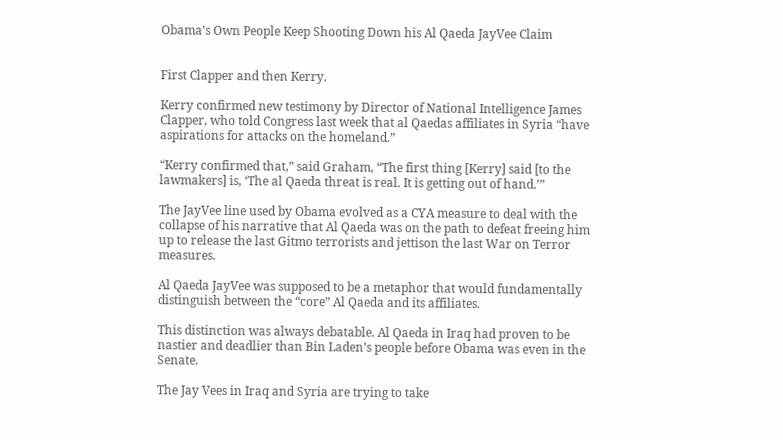Obama’s Own People Keep Shooting Down his Al Qaeda JayVee Claim


First Clapper and then Kerry.

Kerry confirmed new testimony by Director of National Intelligence James Clapper, who told Congress last week that al Qaedas affiliates in Syria “have aspirations for attacks on the homeland.”

“Kerry confirmed that,” said Graham, “The first thing [Kerry] said [to the lawmakers] is, ‘The al Qaeda threat is real. It is getting out of hand.’”

The JayVee line used by Obama evolved as a CYA measure to deal with the collapse of his narrative that Al Qaeda was on the path to defeat freeing him up to release the last Gitmo terrorists and jettison the last War on Terror measures.

Al Qaeda JayVee was supposed to be a metaphor that would fundamentally distinguish between the “core” Al Qaeda and its affiliates.

This distinction was always debatable. Al Qaeda in Iraq had proven to be nastier and deadlier than Bin Laden’s people before Obama was even in the Senate.

The Jay Vees in Iraq and Syria are trying to take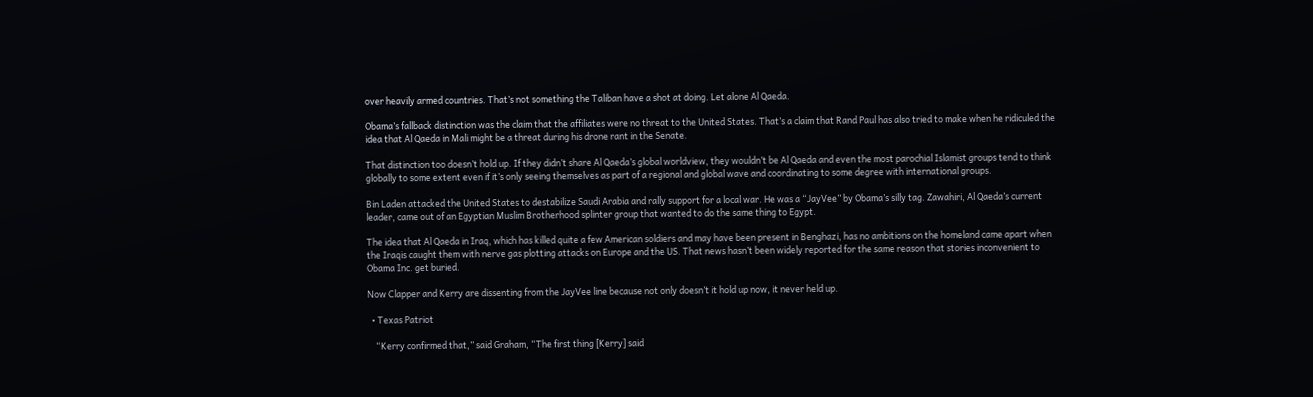over heavily armed countries. That’s not something the Taliban have a shot at doing. Let alone Al Qaeda.

Obama’s fallback distinction was the claim that the affiliates were no threat to the United States. That’s a claim that Rand Paul has also tried to make when he ridiculed the idea that Al Qaeda in Mali might be a threat during his drone rant in the Senate.

That distinction too doesn’t hold up. If they didn’t share Al Qaeda’s global worldview, they wouldn’t be Al Qaeda and even the most parochial Islamist groups tend to think globally to some extent even if it’s only seeing themselves as part of a regional and global wave and coordinating to some degree with international groups.

Bin Laden attacked the United States to destabilize Saudi Arabia and rally support for a local war. He was a “JayVee” by Obama’s silly tag. Zawahiri, Al Qaeda’s current leader, came out of an Egyptian Muslim Brotherhood splinter group that wanted to do the same thing to Egypt.

The idea that Al Qaeda in Iraq, which has killed quite a few American soldiers and may have been present in Benghazi, has no ambitions on the homeland came apart when the Iraqis caught them with nerve gas plotting attacks on Europe and the US. That news hasn’t been widely reported for the same reason that stories inconvenient to Obama Inc. get buried.

Now Clapper and Kerry are dissenting from the JayVee line because not only doesn’t it hold up now, it never held up.

  • Texas Patriot

    “Kerry confirmed that,” said Graham, “The first thing [Kerry] said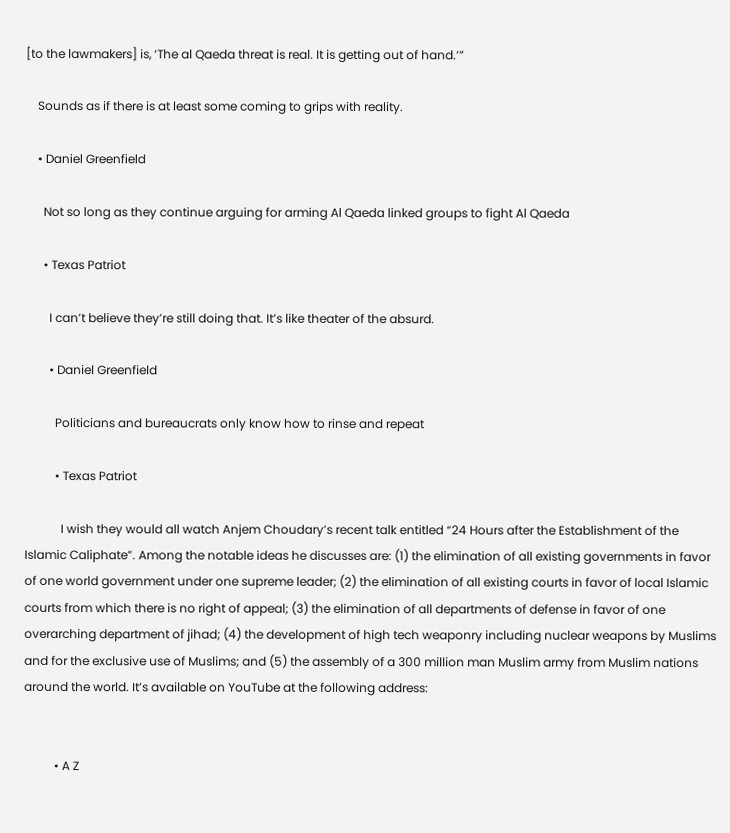[to the lawmakers] is, ‘The al Qaeda threat is real. It is getting out of hand.’”

    Sounds as if there is at least some coming to grips with reality.

    • Daniel Greenfield

      Not so long as they continue arguing for arming Al Qaeda linked groups to fight Al Qaeda

      • Texas Patriot

        I can’t believe they’re still doing that. It’s like theater of the absurd.

        • Daniel Greenfield

          Politicians and bureaucrats only know how to rinse and repeat

          • Texas Patriot

            I wish they would all watch Anjem Choudary’s recent talk entitled “24 Hours after the Establishment of the Islamic Caliphate”. Among the notable ideas he discusses are: (1) the elimination of all existing governments in favor of one world government under one supreme leader; (2) the elimination of all existing courts in favor of local Islamic courts from which there is no right of appeal; (3) the elimination of all departments of defense in favor of one overarching department of jihad; (4) the development of high tech weaponry including nuclear weapons by Muslims and for the exclusive use of Muslims; and (5) the assembly of a 300 million man Muslim army from Muslim nations around the world. It’s available on YouTube at the following address:


          • A Z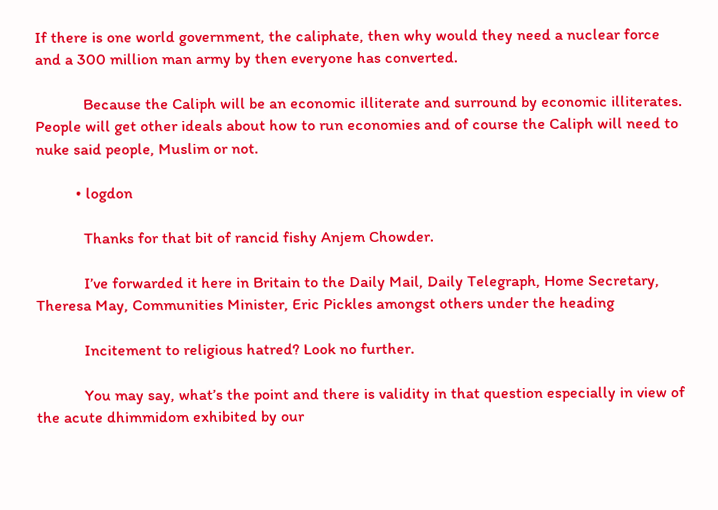If there is one world government, the caliphate, then why would they need a nuclear force and a 300 million man army by then everyone has converted.

            Because the Caliph will be an economic illiterate and surround by economic illiterates. People will get other ideals about how to run economies and of course the Caliph will need to nuke said people, Muslim or not.

          • logdon

            Thanks for that bit of rancid fishy Anjem Chowder.

            I’ve forwarded it here in Britain to the Daily Mail, Daily Telegraph, Home Secretary, Theresa May, Communities Minister, Eric Pickles amongst others under the heading

            Incitement to religious hatred? Look no further.

            You may say, what’s the point and there is validity in that question especially in view of the acute dhimmidom exhibited by our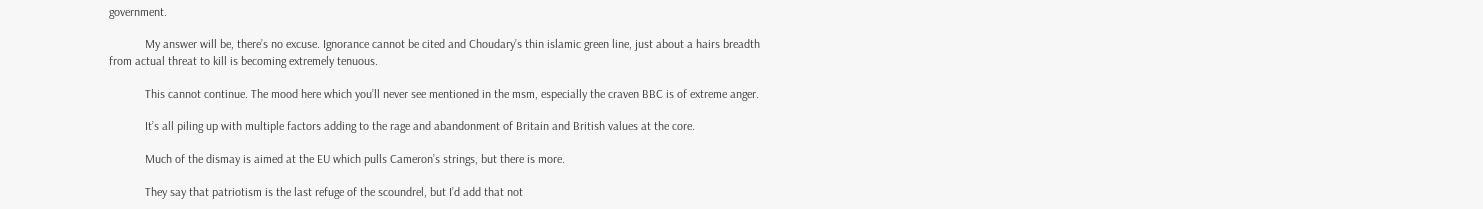government.

            My answer will be, there’s no excuse. Ignorance cannot be cited and Choudary’s thin islamic green line, just about a hairs breadth from actual threat to kill is becoming extremely tenuous.

            This cannot continue. The mood here which you’ll never see mentioned in the msm, especially the craven BBC is of extreme anger.

            It’s all piling up with multiple factors adding to the rage and abandonment of Britain and British values at the core.

            Much of the dismay is aimed at the EU which pulls Cameron’s strings, but there is more.

            They say that patriotism is the last refuge of the scoundrel, but I’d add that not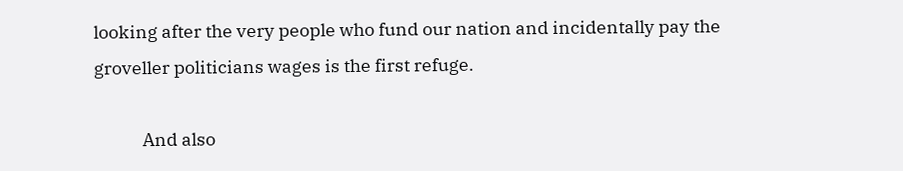looking after the very people who fund our nation and incidentally pay the groveller politicians wages is the first refuge.

            And also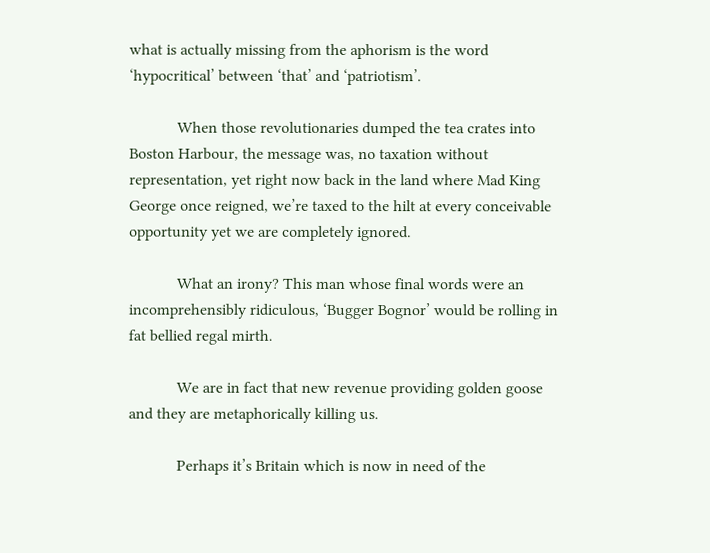what is actually missing from the aphorism is the word ‘hypocritical’ between ‘that’ and ‘patriotism’.

            When those revolutionaries dumped the tea crates into Boston Harbour, the message was, no taxation without representation, yet right now back in the land where Mad King George once reigned, we’re taxed to the hilt at every conceivable opportunity yet we are completely ignored.

            What an irony? This man whose final words were an incomprehensibly ridiculous, ‘Bugger Bognor’ would be rolling in fat bellied regal mirth.

            We are in fact that new revenue providing golden goose and they are metaphorically killing us.

            Perhaps it’s Britain which is now in need of the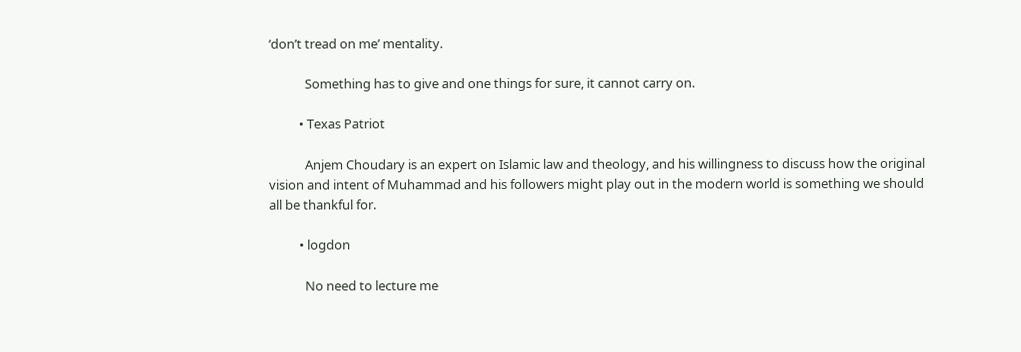‘don’t tread on me’ mentality.

            Something has to give and one things for sure, it cannot carry on.

          • Texas Patriot

            Anjem Choudary is an expert on Islamic law and theology, and his willingness to discuss how the original vision and intent of Muhammad and his followers might play out in the modern world is something we should all be thankful for.

          • logdon

            No need to lecture me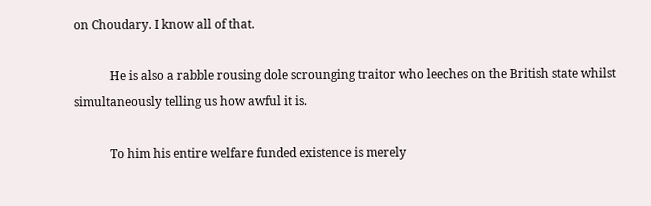on Choudary. I know all of that.

            He is also a rabble rousing dole scrounging traitor who leeches on the British state whilst simultaneously telling us how awful it is.

            To him his entire welfare funded existence is merely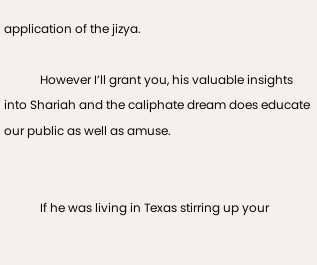application of the jizya.

            However I’ll grant you, his valuable insights into Shariah and the caliphate dream does educate our public as well as amuse.


            If he was living in Texas stirring up your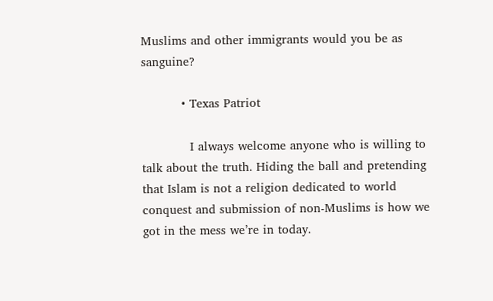Muslims and other immigrants would you be as sanguine?

          • Texas Patriot

            I always welcome anyone who is willing to talk about the truth. Hiding the ball and pretending that Islam is not a religion dedicated to world conquest and submission of non-Muslims is how we got in the mess we’re in today.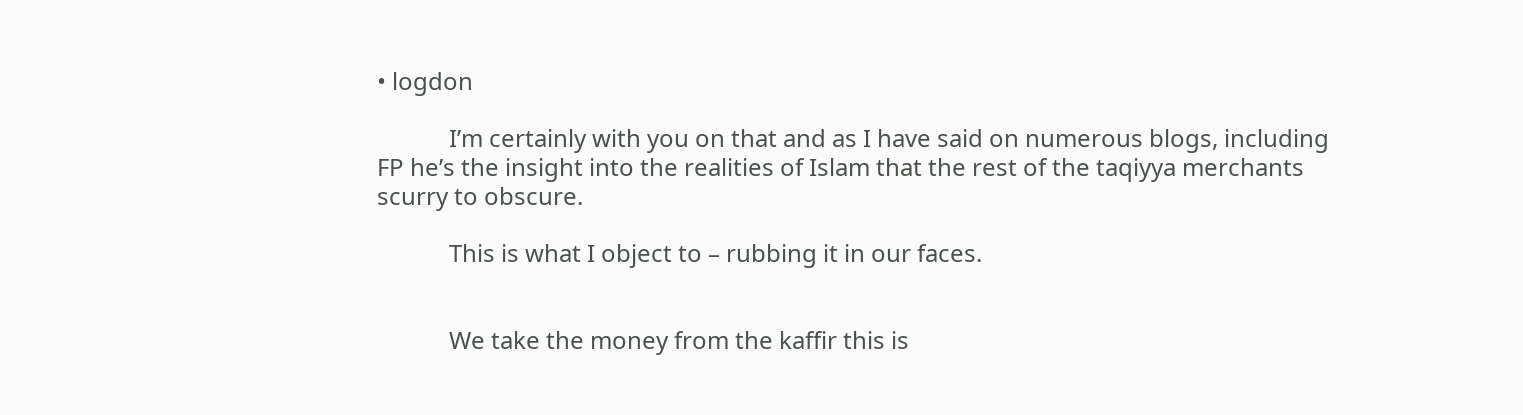• logdon

            I’m certainly with you on that and as I have said on numerous blogs, including FP he’s the insight into the realities of Islam that the rest of the taqiyya merchants scurry to obscure.

            This is what I object to – rubbing it in our faces.


            We take the money from the kaffir this is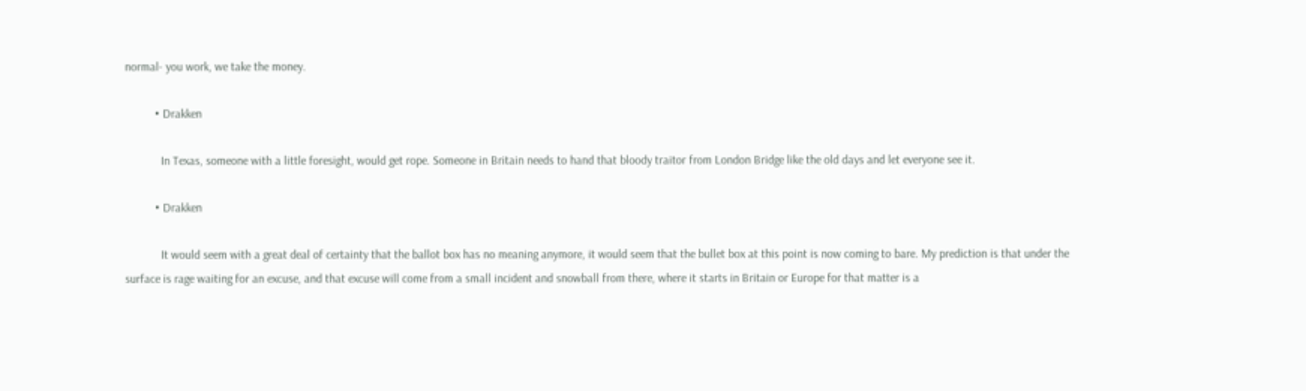normal- you work, we take the money.

          • Drakken

            In Texas, someone with a little foresight, would get rope. Someone in Britain needs to hand that bloody traitor from London Bridge like the old days and let everyone see it.

          • Drakken

            It would seem with a great deal of certainty that the ballot box has no meaning anymore, it would seem that the bullet box at this point is now coming to bare. My prediction is that under the surface is rage waiting for an excuse, and that excuse will come from a small incident and snowball from there, where it starts in Britain or Europe for that matter is a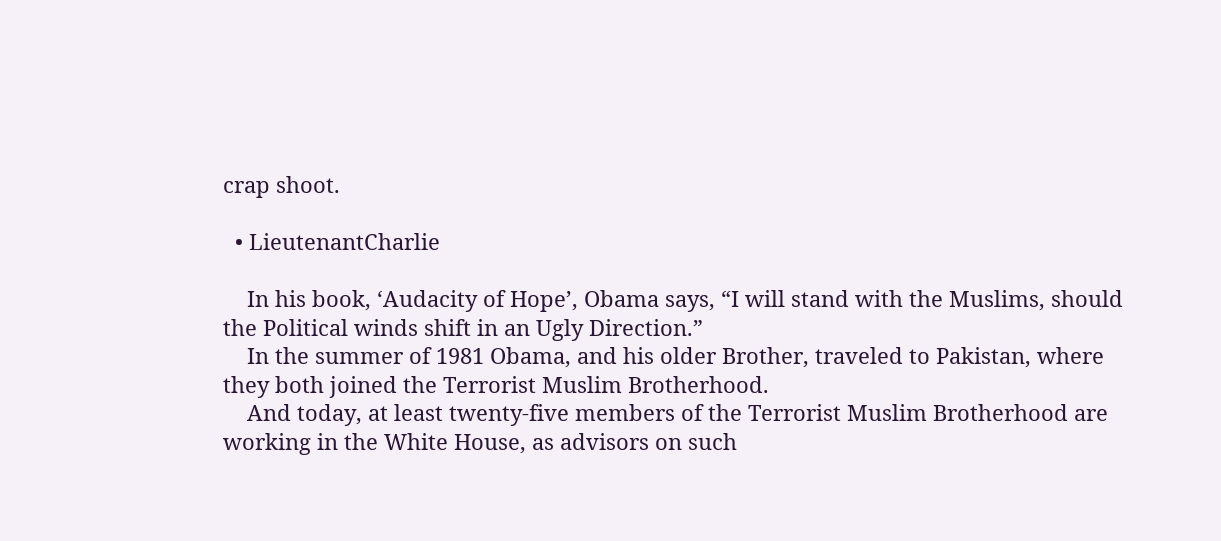crap shoot.

  • LieutenantCharlie

    In his book, ‘Audacity of Hope’, Obama says, “I will stand with the Muslims, should the Political winds shift in an Ugly Direction.”
    In the summer of 1981 Obama, and his older Brother, traveled to Pakistan, where they both joined the Terrorist Muslim Brotherhood.
    And today, at least twenty-five members of the Terrorist Muslim Brotherhood are working in the White House, as advisors on such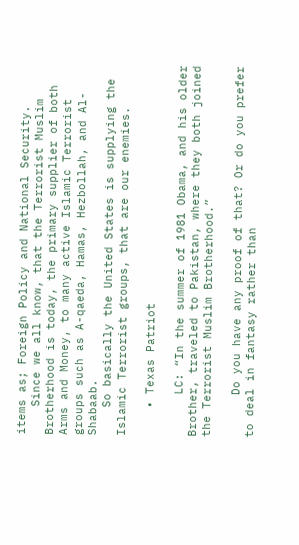items as; Foreign Policy and National Security.
    Since we all know, that the Terrorist Muslim Brotherhood is today, the primary supplier of both Arms and Money, to many active Islamic Terrorist groups such as A-qaeda, Hamas, Hezbollah, and Al-Shabaab.
    So basically the United States is supplying the Islamic Terrorist groups, that are our enemies.

    • Texas Patriot

      LC: “In the summer of 1981 Obama, and his older Brother, traveled to Pakistan, where they both joined the Terrorist Muslim Brotherhood.”

      Do you have any proof of that? Or do you prefer to deal in fantasy rather than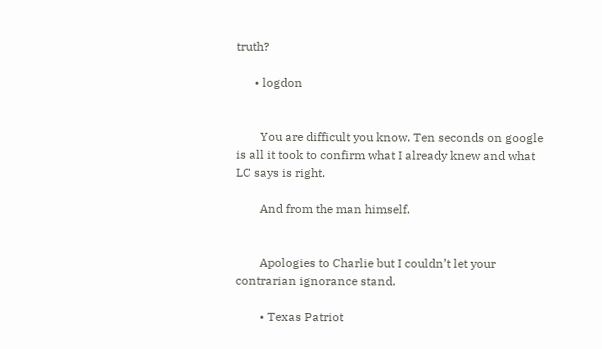truth?

      • logdon


        You are difficult you know. Ten seconds on google is all it took to confirm what I already knew and what LC says is right.

        And from the man himself.


        Apologies to Charlie but I couldn’t let your contrarian ignorance stand.

        • Texas Patriot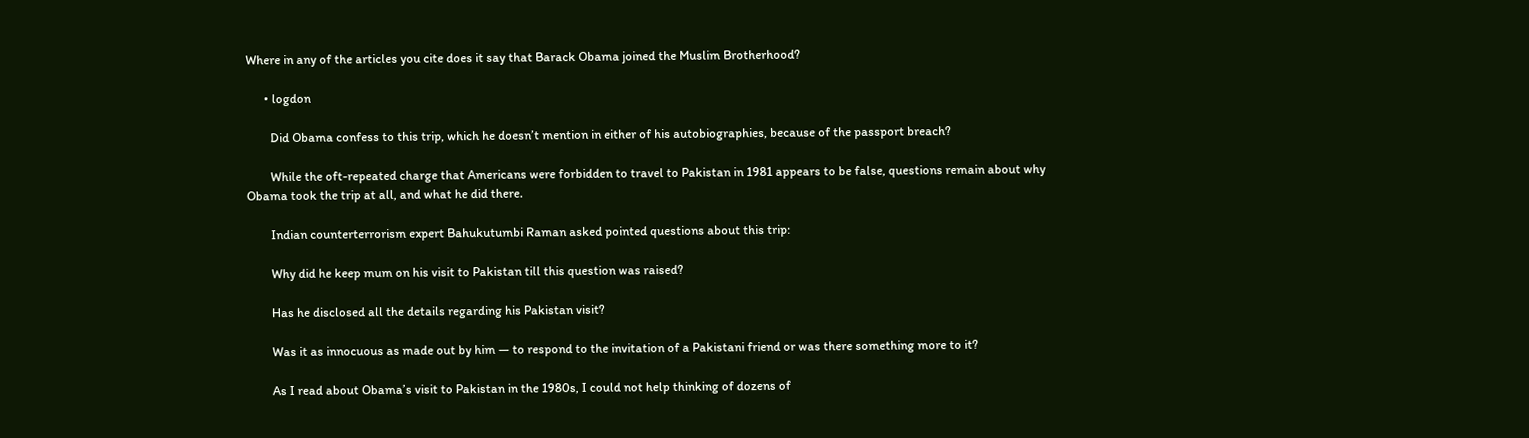Where in any of the articles you cite does it say that Barack Obama joined the Muslim Brotherhood?

      • logdon

        Did Obama confess to this trip, which he doesn’t mention in either of his autobiographies, because of the passport breach?

        While the oft-repeated charge that Americans were forbidden to travel to Pakistan in 1981 appears to be false, questions remain about why Obama took the trip at all, and what he did there.

        Indian counterterrorism expert Bahukutumbi Raman asked pointed questions about this trip:

        Why did he keep mum on his visit to Pakistan till this question was raised?

        Has he disclosed all the details regarding his Pakistan visit?

        Was it as innocuous as made out by him — to respond to the invitation of a Pakistani friend or was there something more to it?

        As I read about Obama’s visit to Pakistan in the 1980s, I could not help thinking of dozens of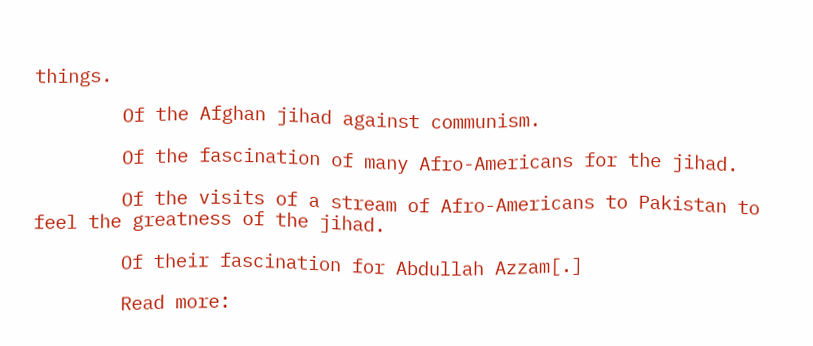things.

        Of the Afghan jihad against communism.

        Of the fascination of many Afro-Americans for the jihad.

        Of the visits of a stream of Afro-Americans to Pakistan to feel the greatness of the jihad.

        Of their fascination for Abdullah Azzam[.]

        Read more: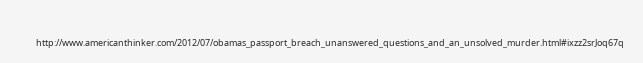http://www.americanthinker.com/2012/07/obamas_passport_breach_unanswered_questions_and_an_unsolved_murder.html#ixzz2srJoq67q